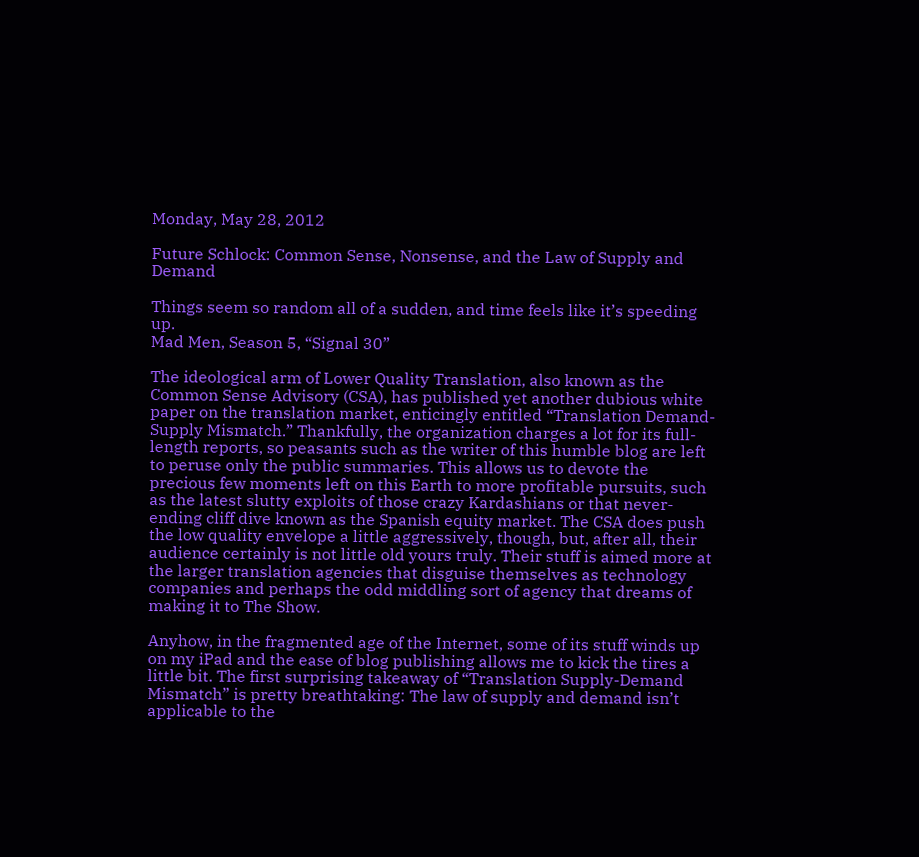Monday, May 28, 2012

Future Schlock: Common Sense, Nonsense, and the Law of Supply and Demand

Things seem so random all of a sudden, and time feels like it’s speeding up.
Mad Men, Season 5, “Signal 30”

The ideological arm of Lower Quality Translation, also known as the Common Sense Advisory (CSA), has published yet another dubious white paper on the translation market, enticingly entitled “Translation Demand-Supply Mismatch.” Thankfully, the organization charges a lot for its full-length reports, so peasants such as the writer of this humble blog are left to peruse only the public summaries. This allows us to devote the precious few moments left on this Earth to more profitable pursuits, such as the latest slutty exploits of those crazy Kardashians or that never-ending cliff dive known as the Spanish equity market. The CSA does push the low quality envelope a little aggressively, though, but, after all, their audience certainly is not little old yours truly. Their stuff is aimed more at the larger translation agencies that disguise themselves as technology companies and perhaps the odd middling sort of agency that dreams of making it to The Show.

Anyhow, in the fragmented age of the Internet, some of its stuff winds up on my iPad and the ease of blog publishing allows me to kick the tires a little bit. The first surprising takeaway of “Translation Supply-Demand Mismatch” is pretty breathtaking: The law of supply and demand isn’t applicable to the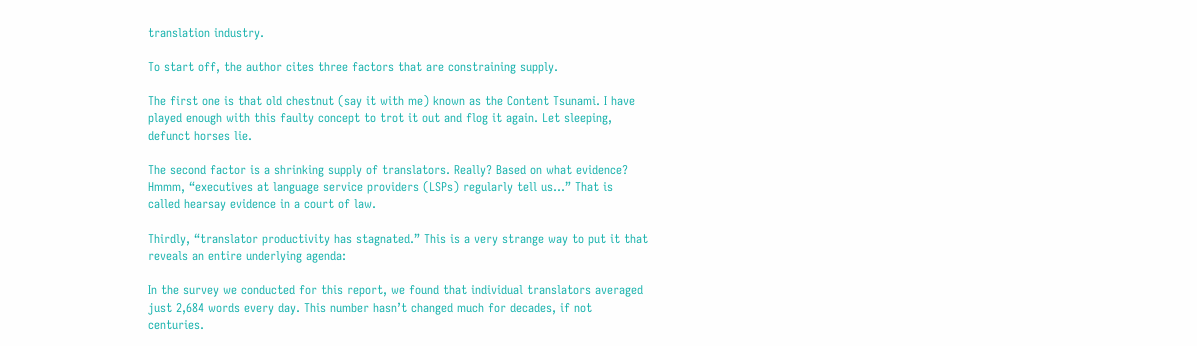translation industry.

To start off, the author cites three factors that are constraining supply.

The first one is that old chestnut (say it with me) known as the Content Tsunami. I have played enough with this faulty concept to trot it out and flog it again. Let sleeping, defunct horses lie.

The second factor is a shrinking supply of translators. Really? Based on what evidence? Hmmm, “executives at language service providers (LSPs) regularly tell us…” That is called hearsay evidence in a court of law.

Thirdly, “translator productivity has stagnated.” This is a very strange way to put it that reveals an entire underlying agenda:

In the survey we conducted for this report, we found that individual translators averaged just 2,684 words every day. This number hasn’t changed much for decades, if not centuries.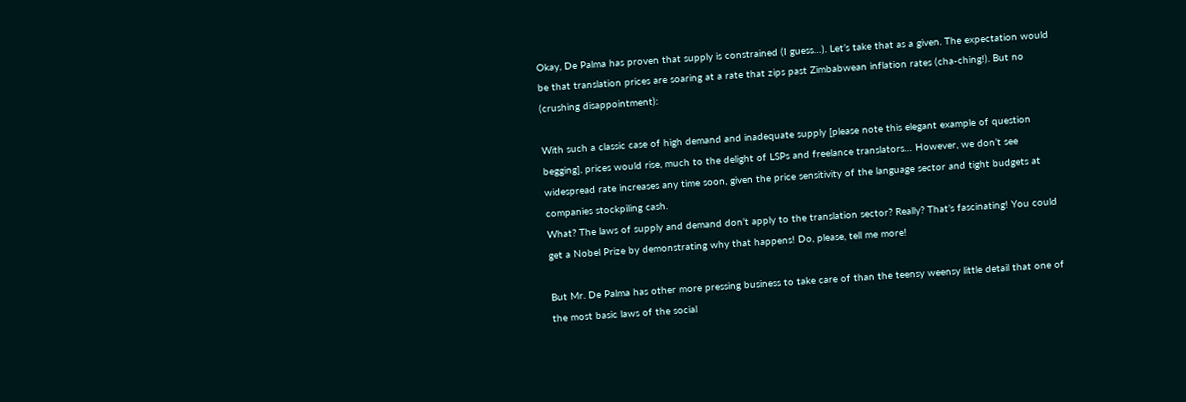Okay, De Palma has proven that supply is constrained (I guess…). Let’s take that as a given. The expectation would be that translation prices are soaring at a rate that zips past Zimbabwean inflation rates (cha-ching!). But no (crushing disappointment):

With such a classic case of high demand and inadequate supply [please note this elegant example of question begging], prices would rise, much to the delight of LSPs and freelance translators… However, we don’t see widespread rate increases any time soon, given the price sensitivity of the language sector and tight budgets at companies stockpiling cash.
What? The laws of supply and demand don’t apply to the translation sector? Really? That’s fascinating! You could get a Nobel Prize by demonstrating why that happens! Do, please, tell me more!

But Mr. De Palma has other more pressing business to take care of than the teensy weensy little detail that one of the most basic laws of the social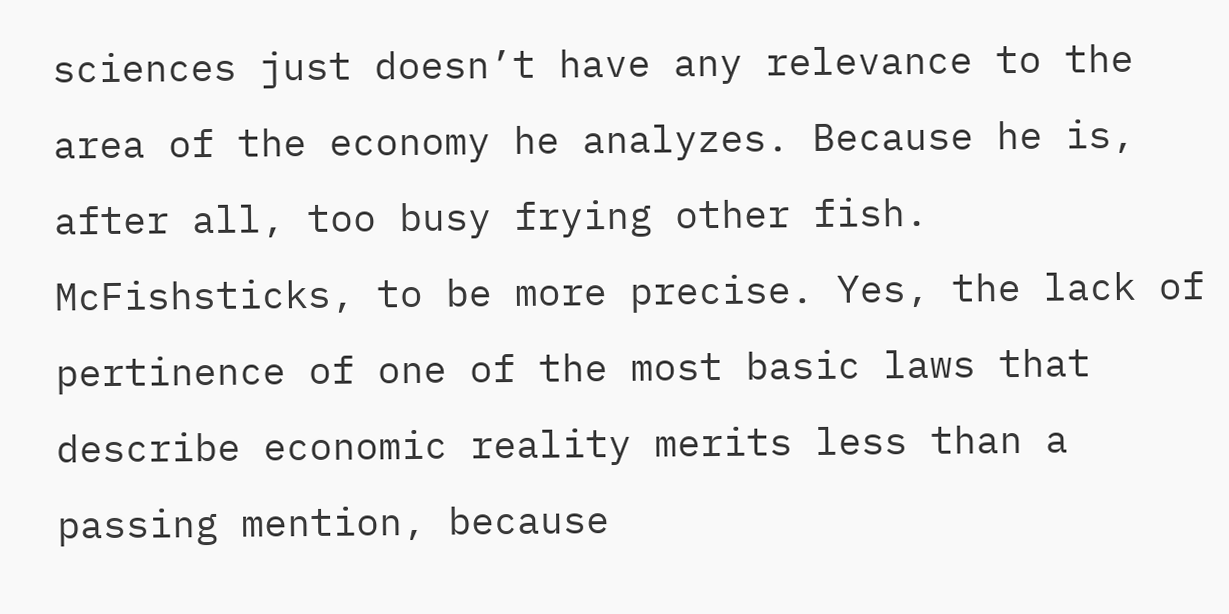sciences just doesn’t have any relevance to the area of the economy he analyzes. Because he is, after all, too busy frying other fish. McFishsticks, to be more precise. Yes, the lack of pertinence of one of the most basic laws that describe economic reality merits less than a passing mention, because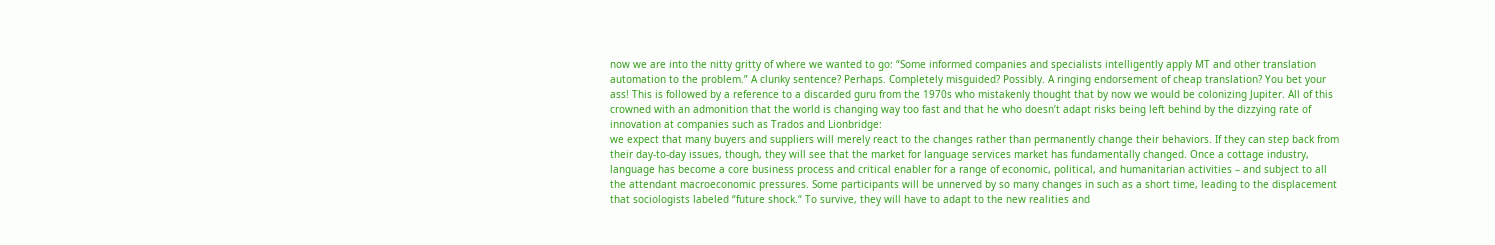now we are into the nitty gritty of where we wanted to go: “Some informed companies and specialists intelligently apply MT and other translation automation to the problem.” A clunky sentence? Perhaps. Completely misguided? Possibly. A ringing endorsement of cheap translation? You bet your ass! This is followed by a reference to a discarded guru from the 1970s who mistakenly thought that by now we would be colonizing Jupiter. All of this crowned with an admonition that the world is changing way too fast and that he who doesn’t adapt risks being left behind by the dizzying rate of innovation at companies such as Trados and Lionbridge:
we expect that many buyers and suppliers will merely react to the changes rather than permanently change their behaviors. If they can step back from their day-to-day issues, though, they will see that the market for language services market has fundamentally changed. Once a cottage industry, language has become a core business process and critical enabler for a range of economic, political, and humanitarian activities – and subject to all the attendant macroeconomic pressures. Some participants will be unnerved by so many changes in such as a short time, leading to the displacement that sociologists labeled “future shock.“ To survive, they will have to adapt to the new realities and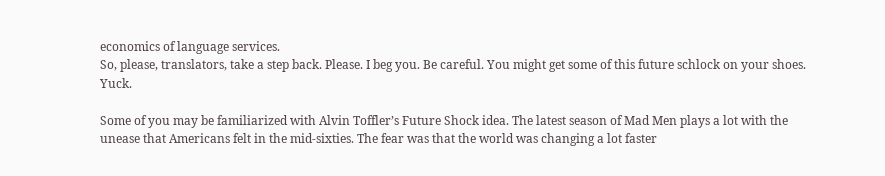economics of language services.
So, please, translators, take a step back. Please. I beg you. Be careful. You might get some of this future schlock on your shoes. Yuck.

Some of you may be familiarized with Alvin Toffler’s Future Shock idea. The latest season of Mad Men plays a lot with the unease that Americans felt in the mid-sixties. The fear was that the world was changing a lot faster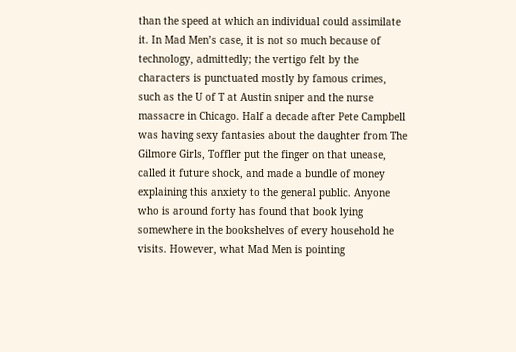than the speed at which an individual could assimilate it. In Mad Men’s case, it is not so much because of technology, admittedly; the vertigo felt by the characters is punctuated mostly by famous crimes, such as the U of T at Austin sniper and the nurse massacre in Chicago. Half a decade after Pete Campbell was having sexy fantasies about the daughter from The Gilmore Girls, Toffler put the finger on that unease, called it future shock, and made a bundle of money explaining this anxiety to the general public. Anyone who is around forty has found that book lying somewhere in the bookshelves of every household he visits. However, what Mad Men is pointing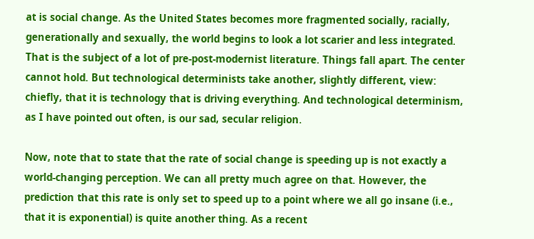at is social change. As the United States becomes more fragmented socially, racially, generationally and sexually, the world begins to look a lot scarier and less integrated. That is the subject of a lot of pre-post-modernist literature. Things fall apart. The center cannot hold. But technological determinists take another, slightly different, view: chiefly, that it is technology that is driving everything. And technological determinism, as I have pointed out often, is our sad, secular religion.

Now, note that to state that the rate of social change is speeding up is not exactly a world-changing perception. We can all pretty much agree on that. However, the prediction that this rate is only set to speed up to a point where we all go insane (i.e., that it is exponential) is quite another thing. As a recent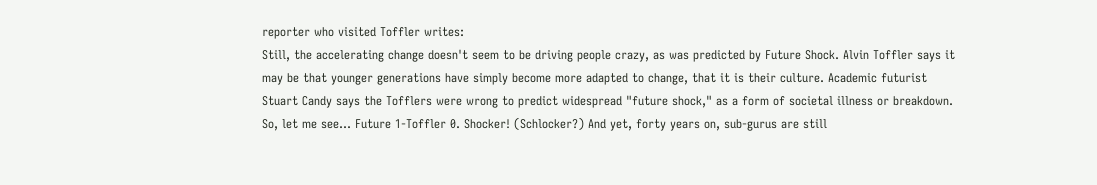reporter who visited Toffler writes:
Still, the accelerating change doesn't seem to be driving people crazy, as was predicted by Future Shock. Alvin Toffler says it may be that younger generations have simply become more adapted to change, that it is their culture. Academic futurist Stuart Candy says the Tofflers were wrong to predict widespread "future shock," as a form of societal illness or breakdown.
So, let me see… Future 1-Toffler 0. Shocker! (Schlocker?) And yet, forty years on, sub-gurus are still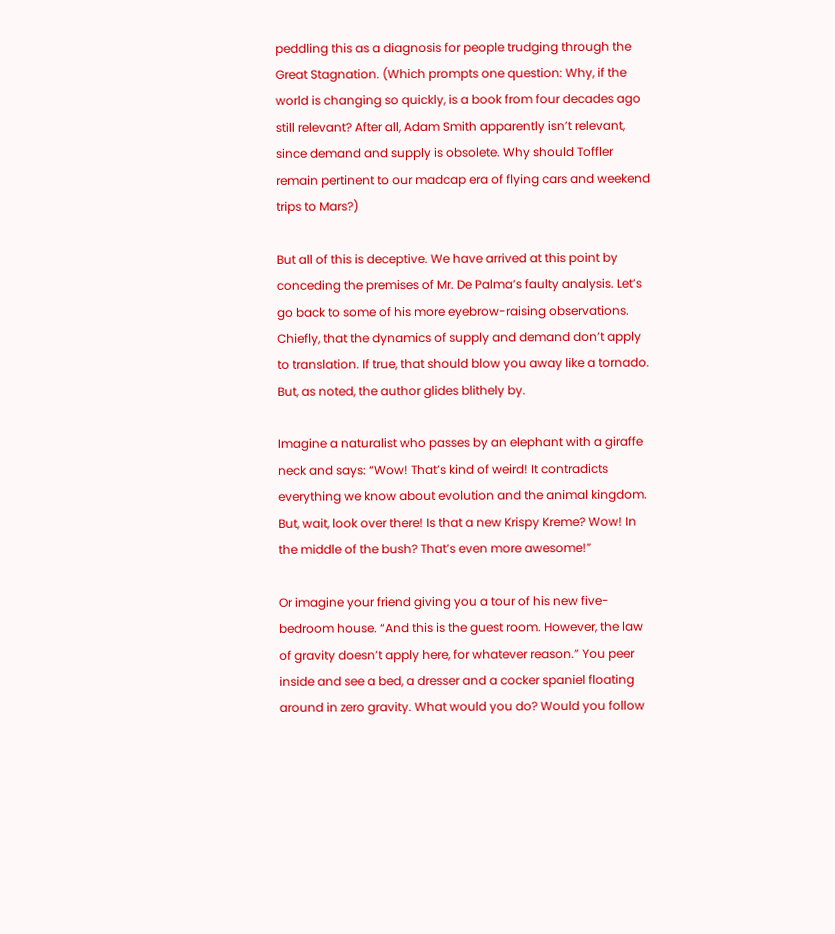peddling this as a diagnosis for people trudging through the Great Stagnation. (Which prompts one question: Why, if the world is changing so quickly, is a book from four decades ago still relevant? After all, Adam Smith apparently isn’t relevant, since demand and supply is obsolete. Why should Toffler remain pertinent to our madcap era of flying cars and weekend trips to Mars?)

But all of this is deceptive. We have arrived at this point by conceding the premises of Mr. De Palma’s faulty analysis. Let’s go back to some of his more eyebrow-raising observations. Chiefly, that the dynamics of supply and demand don’t apply to translation. If true, that should blow you away like a tornado. But, as noted, the author glides blithely by.

Imagine a naturalist who passes by an elephant with a giraffe neck and says: “Wow! That’s kind of weird! It contradicts everything we know about evolution and the animal kingdom. But, wait, look over there! Is that a new Krispy Kreme? Wow! In the middle of the bush? That’s even more awesome!”

Or imagine your friend giving you a tour of his new five-bedroom house. “And this is the guest room. However, the law of gravity doesn’t apply here, for whatever reason.” You peer inside and see a bed, a dresser and a cocker spaniel floating around in zero gravity. What would you do? Would you follow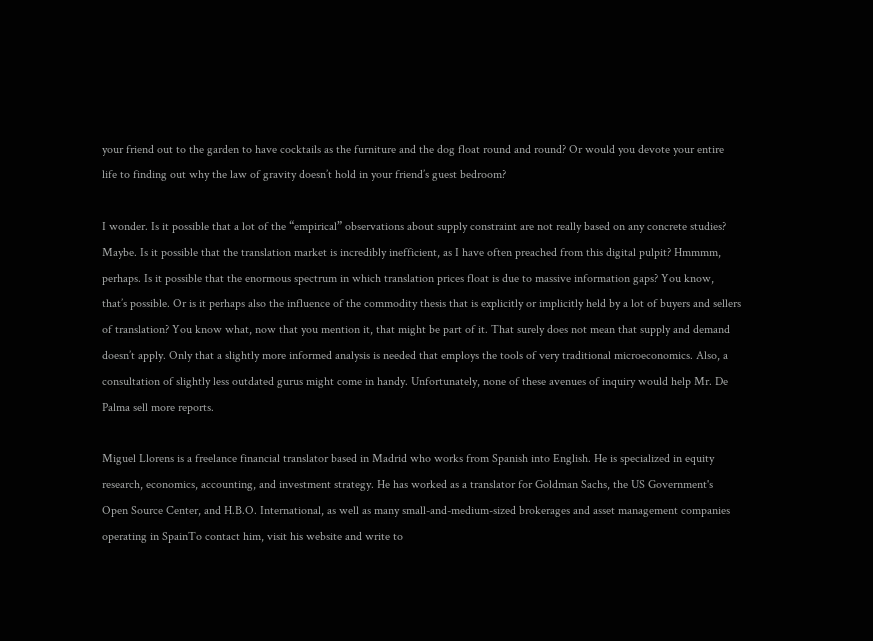your friend out to the garden to have cocktails as the furniture and the dog float round and round? Or would you devote your entire life to finding out why the law of gravity doesn’t hold in your friend’s guest bedroom?

I wonder. Is it possible that a lot of the “empirical” observations about supply constraint are not really based on any concrete studies? Maybe. Is it possible that the translation market is incredibly inefficient, as I have often preached from this digital pulpit? Hmmmm, perhaps. Is it possible that the enormous spectrum in which translation prices float is due to massive information gaps? You know, that’s possible. Or is it perhaps also the influence of the commodity thesis that is explicitly or implicitly held by a lot of buyers and sellers of translation? You know what, now that you mention it, that might be part of it. That surely does not mean that supply and demand doesn’t apply. Only that a slightly more informed analysis is needed that employs the tools of very traditional microeconomics. Also, a consultation of slightly less outdated gurus might come in handy. Unfortunately, none of these avenues of inquiry would help Mr. De Palma sell more reports.

Miguel Llorens is a freelance financial translator based in Madrid who works from Spanish into English. He is specialized in equity research, economics, accounting, and investment strategy. He has worked as a translator for Goldman Sachs, the US Government's Open Source Center, and H.B.O. International, as well as many small-and-medium-sized brokerages and asset management companies operating in SpainTo contact him, visit his website and write to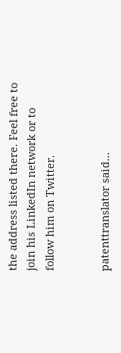the address listed there. Feel free to join his LinkedIn network or to follow him on Twitter.


patenttranslator said...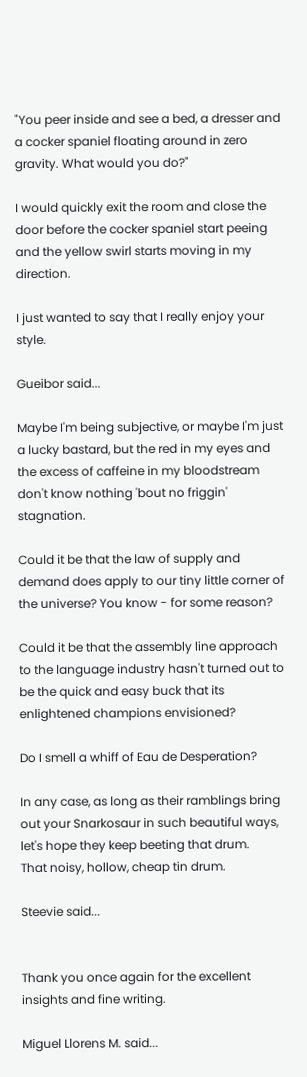"You peer inside and see a bed, a dresser and a cocker spaniel floating around in zero gravity. What would you do?"

I would quickly exit the room and close the door before the cocker spaniel start peeing and the yellow swirl starts moving in my direction.

I just wanted to say that I really enjoy your style.

Gueibor said...

Maybe I'm being subjective, or maybe I'm just a lucky bastard, but the red in my eyes and the excess of caffeine in my bloodstream don't know nothing 'bout no friggin' stagnation.

Could it be that the law of supply and demand does apply to our tiny little corner of the universe? You know - for some reason?

Could it be that the assembly line approach to the language industry hasn't turned out to be the quick and easy buck that its enlightened champions envisioned?

Do I smell a whiff of Eau de Desperation?

In any case, as long as their ramblings bring out your Snarkosaur in such beautiful ways, let's hope they keep beeting that drum.
That noisy, hollow, cheap tin drum.

Steevie said...


Thank you once again for the excellent insights and fine writing.

Miguel Llorens M. said...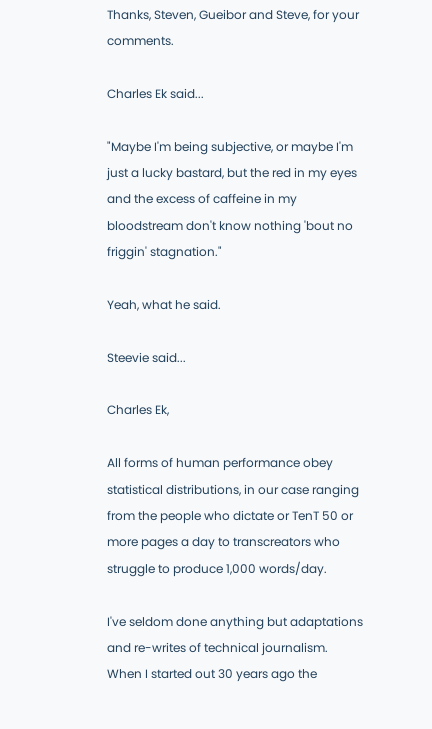Thanks, Steven, Gueibor and Steve, for your comments.

Charles Ek said...

"Maybe I'm being subjective, or maybe I'm just a lucky bastard, but the red in my eyes and the excess of caffeine in my bloodstream don't know nothing 'bout no friggin' stagnation."

Yeah, what he said.

Steevie said...

Charles Ek,

All forms of human performance obey statistical distributions, in our case ranging from the people who dictate or TenT 50 or more pages a day to transcreators who struggle to produce 1,000 words/day.

I've seldom done anything but adaptations and re-writes of technical journalism. When I started out 30 years ago the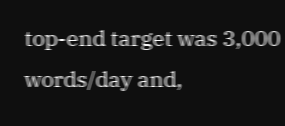top-end target was 3,000 words/day and,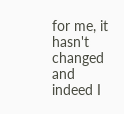for me, it hasn't changed and indeed I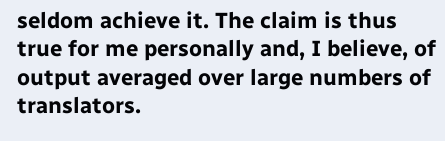seldom achieve it. The claim is thus true for me personally and, I believe, of output averaged over large numbers of translators.